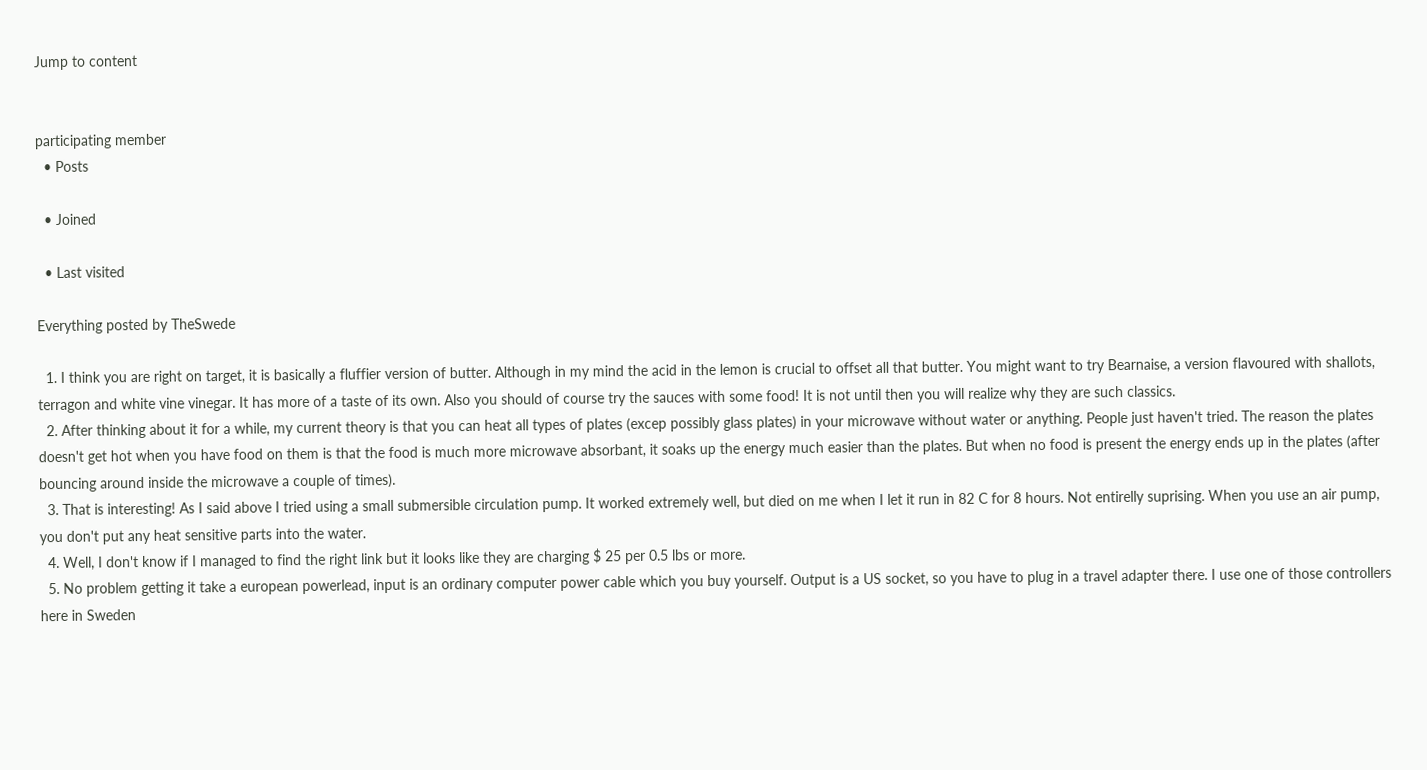Jump to content


participating member
  • Posts

  • Joined

  • Last visited

Everything posted by TheSwede

  1. I think you are right on target, it is basically a fluffier version of butter. Although in my mind the acid in the lemon is crucial to offset all that butter. You might want to try Bearnaise, a version flavoured with shallots, terragon and white vine vinegar. It has more of a taste of its own. Also you should of course try the sauces with some food! It is not until then you will realize why they are such classics.
  2. After thinking about it for a while, my current theory is that you can heat all types of plates (excep possibly glass plates) in your microwave without water or anything. People just haven't tried. The reason the plates doesn't get hot when you have food on them is that the food is much more microwave absorbant, it soaks up the energy much easier than the plates. But when no food is present the energy ends up in the plates (after bouncing around inside the microwave a couple of times).
  3. That is interesting! As I said above I tried using a small submersible circulation pump. It worked extremely well, but died on me when I let it run in 82 C for 8 hours. Not entirelly suprising. When you use an air pump, you don't put any heat sensitive parts into the water.
  4. Well, I don't know if I managed to find the right link but it looks like they are charging $ 25 per 0.5 lbs or more.
  5. No problem getting it take a european powerlead, input is an ordinary computer power cable which you buy yourself. Output is a US socket, so you have to plug in a travel adapter there. I use one of those controllers here in Sweden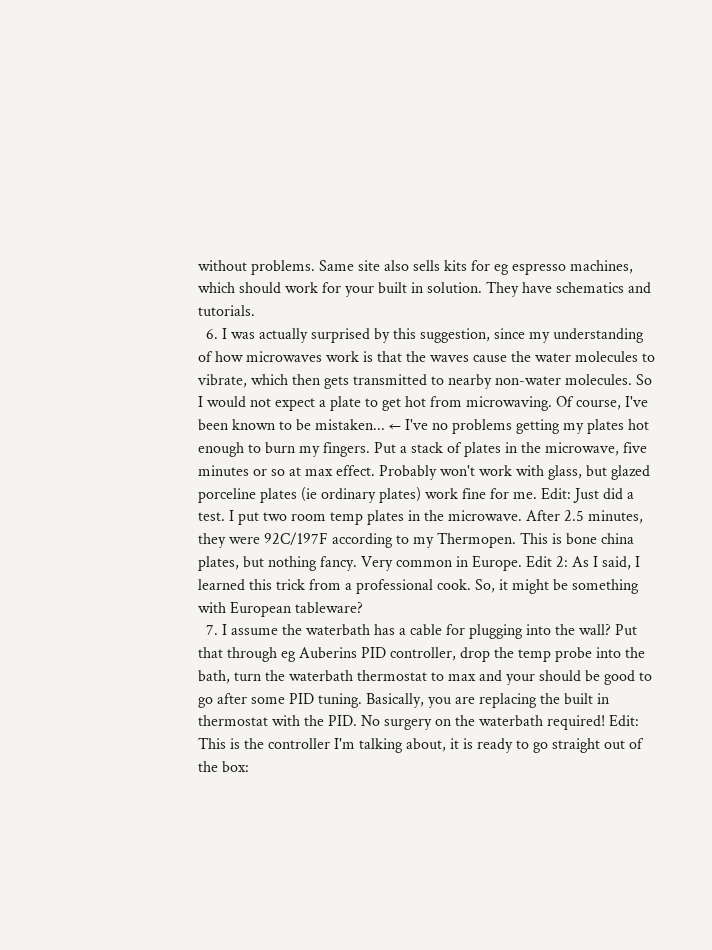without problems. Same site also sells kits for eg espresso machines, which should work for your built in solution. They have schematics and tutorials.
  6. I was actually surprised by this suggestion, since my understanding of how microwaves work is that the waves cause the water molecules to vibrate, which then gets transmitted to nearby non-water molecules. So I would not expect a plate to get hot from microwaving. Of course, I've been known to be mistaken... ← I've no problems getting my plates hot enough to burn my fingers. Put a stack of plates in the microwave, five minutes or so at max effect. Probably won't work with glass, but glazed porceline plates (ie ordinary plates) work fine for me. Edit: Just did a test. I put two room temp plates in the microwave. After 2.5 minutes, they were 92C/197F according to my Thermopen. This is bone china plates, but nothing fancy. Very common in Europe. Edit 2: As I said, I learned this trick from a professional cook. So, it might be something with European tableware?
  7. I assume the waterbath has a cable for plugging into the wall? Put that through eg Auberins PID controller, drop the temp probe into the bath, turn the waterbath thermostat to max and your should be good to go after some PID tuning. Basically, you are replacing the built in thermostat with the PID. No surgery on the waterbath required! Edit: This is the controller I'm talking about, it is ready to go straight out of the box: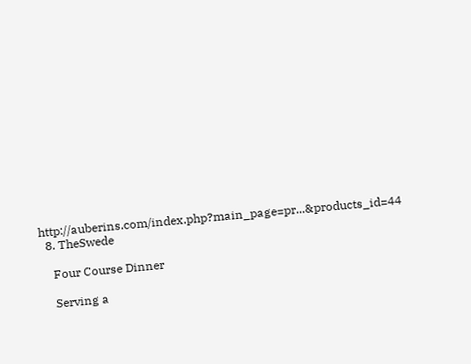http://auberins.com/index.php?main_page=pr...&products_id=44
  8. TheSwede

    Four Course Dinner

    Serving a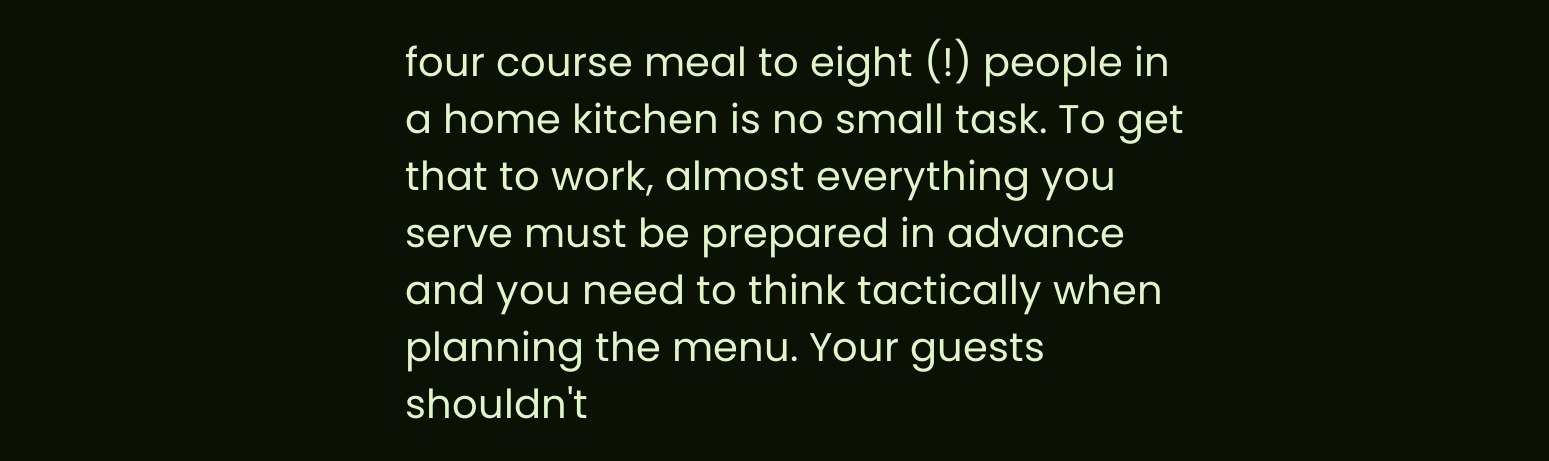four course meal to eight (!) people in a home kitchen is no small task. To get that to work, almost everything you serve must be prepared in advance and you need to think tactically when planning the menu. Your guests shouldn't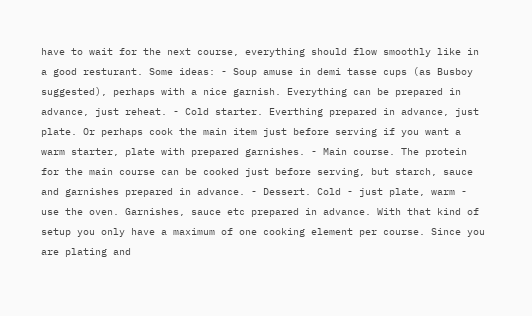have to wait for the next course, everything should flow smoothly like in a good resturant. Some ideas: - Soup amuse in demi tasse cups (as Busboy suggested), perhaps with a nice garnish. Everything can be prepared in advance, just reheat. - Cold starter. Everthing prepared in advance, just plate. Or perhaps cook the main item just before serving if you want a warm starter, plate with prepared garnishes. - Main course. The protein for the main course can be cooked just before serving, but starch, sauce and garnishes prepared in advance. - Dessert. Cold - just plate, warm - use the oven. Garnishes, sauce etc prepared in advance. With that kind of setup you only have a maximum of one cooking element per course. Since you are plating and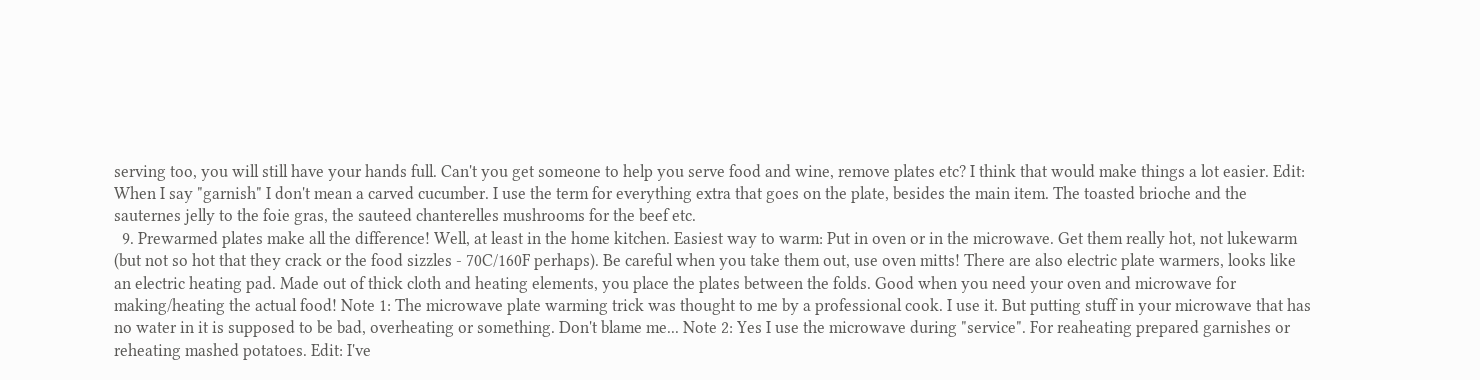serving too, you will still have your hands full. Can't you get someone to help you serve food and wine, remove plates etc? I think that would make things a lot easier. Edit: When I say "garnish" I don't mean a carved cucumber. I use the term for everything extra that goes on the plate, besides the main item. The toasted brioche and the sauternes jelly to the foie gras, the sauteed chanterelles mushrooms for the beef etc.
  9. Prewarmed plates make all the difference! Well, at least in the home kitchen. Easiest way to warm: Put in oven or in the microwave. Get them really hot, not lukewarm (but not so hot that they crack or the food sizzles - 70C/160F perhaps). Be careful when you take them out, use oven mitts! There are also electric plate warmers, looks like an electric heating pad. Made out of thick cloth and heating elements, you place the plates between the folds. Good when you need your oven and microwave for making/heating the actual food! Note 1: The microwave plate warming trick was thought to me by a professional cook. I use it. But putting stuff in your microwave that has no water in it is supposed to be bad, overheating or something. Don't blame me... Note 2: Yes I use the microwave during "service". For reaheating prepared garnishes or reheating mashed potatoes. Edit: I've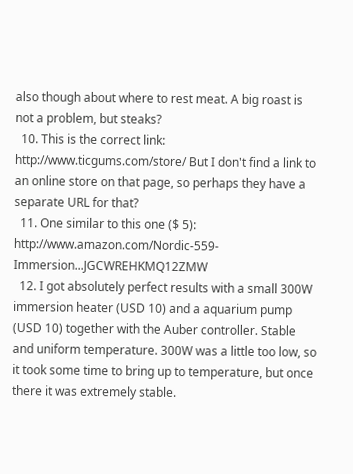also though about where to rest meat. A big roast is not a problem, but steaks?
  10. This is the correct link: http://www.ticgums.com/store/ But I don't find a link to an online store on that page, so perhaps they have a separate URL for that?
  11. One similar to this one ($ 5): http://www.amazon.com/Nordic-559-Immersion...JGCWREHKMQ12ZMW
  12. I got absolutely perfect results with a small 300W immersion heater (USD 10) and a aquarium pump (USD 10) together with the Auber controller. Stable and uniform temperature. 300W was a little too low, so it took some time to bring up to temperature, but once there it was extremely stable.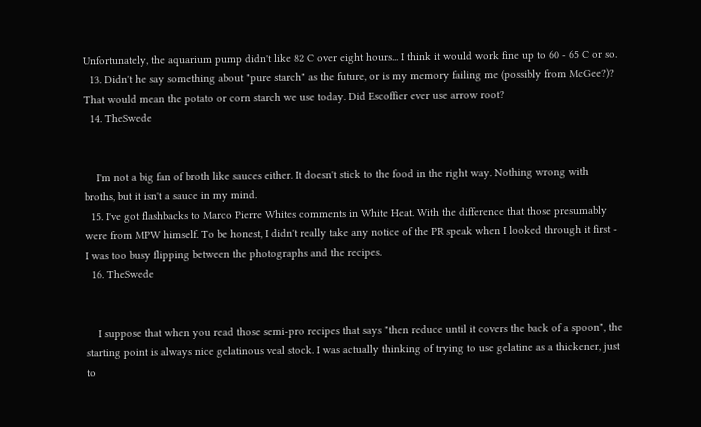Unfortunately, the aquarium pump didn't like 82 C over eight hours... I think it would work fine up to 60 - 65 C or so.
  13. Didn't he say something about "pure starch" as the future, or is my memory failing me (possibly from McGee?)? That would mean the potato or corn starch we use today. Did Escoffier ever use arrow root?
  14. TheSwede


    I'm not a big fan of broth like sauces either. It doesn't stick to the food in the right way. Nothing wrong with broths, but it isn't a sauce in my mind.
  15. I've got flashbacks to Marco Pierre Whites comments in White Heat. With the difference that those presumably were from MPW himself. To be honest, I didn't really take any notice of the PR speak when I looked through it first - I was too busy flipping between the photographs and the recipes.
  16. TheSwede


    I suppose that when you read those semi-pro recipes that says "then reduce until it covers the back of a spoon", the starting point is always nice gelatinous veal stock. I was actually thinking of trying to use gelatine as a thickener, just to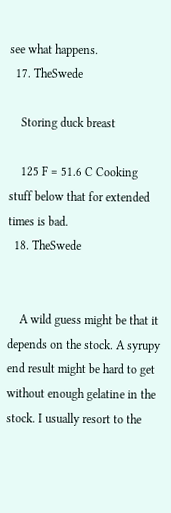see what happens.
  17. TheSwede

    Storing duck breast

    125 F = 51.6 C Cooking stuff below that for extended times is bad.
  18. TheSwede


    A wild guess might be that it depends on the stock. A syrupy end result might be hard to get without enough gelatine in the stock. I usually resort to the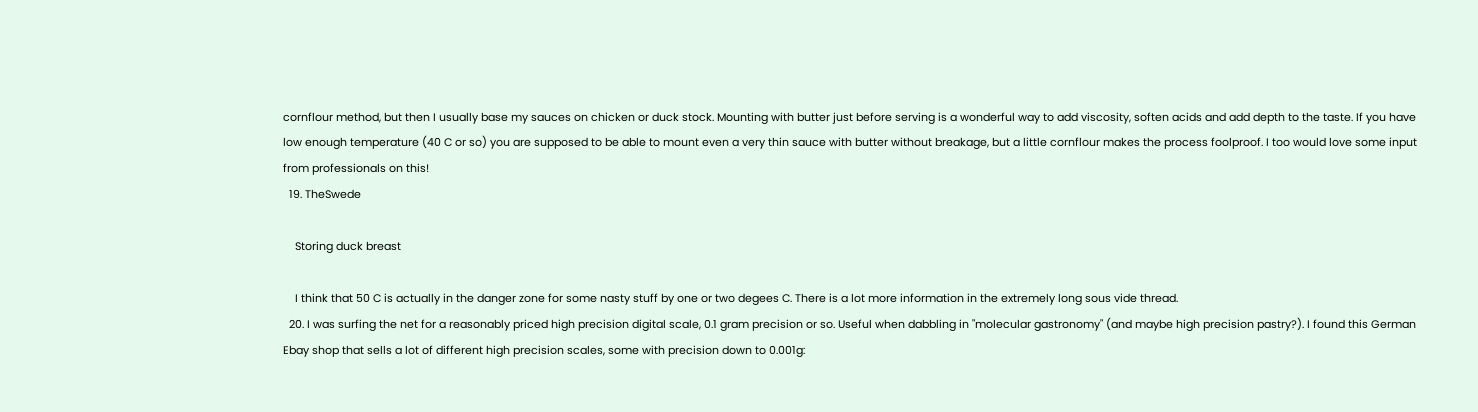cornflour method, but then I usually base my sauces on chicken or duck stock. Mounting with butter just before serving is a wonderful way to add viscosity, soften acids and add depth to the taste. If you have low enough temperature (40 C or so) you are supposed to be able to mount even a very thin sauce with butter without breakage, but a little cornflour makes the process foolproof. I too would love some input from professionals on this!
  19. TheSwede

    Storing duck breast

    I think that 50 C is actually in the danger zone for some nasty stuff by one or two degees C. There is a lot more information in the extremely long sous vide thread.
  20. I was surfing the net for a reasonably priced high precision digital scale, 0.1 gram precision or so. Useful when dabbling in "molecular gastronomy" (and maybe high precision pastry?). I found this German Ebay shop that sells a lot of different high precision scales, some with precision down to 0.001g: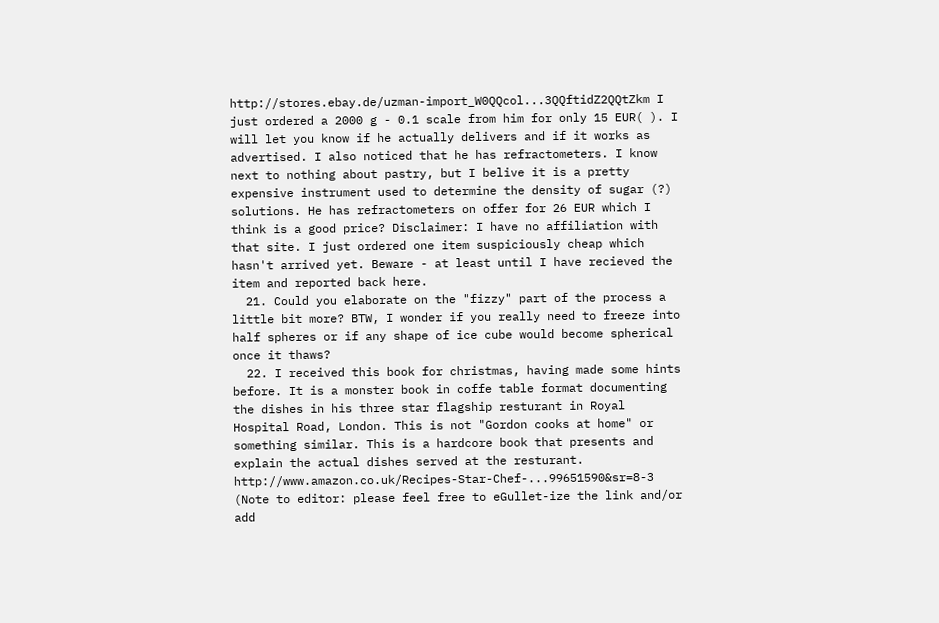http://stores.ebay.de/uzman-import_W0QQcol...3QQftidZ2QQtZkm I just ordered a 2000 g - 0.1 scale from him for only 15 EUR( ). I will let you know if he actually delivers and if it works as advertised. I also noticed that he has refractometers. I know next to nothing about pastry, but I belive it is a pretty expensive instrument used to determine the density of sugar (?) solutions. He has refractometers on offer for 26 EUR which I think is a good price? Disclaimer: I have no affiliation with that site. I just ordered one item suspiciously cheap which hasn't arrived yet. Beware - at least until I have recieved the item and reported back here.
  21. Could you elaborate on the "fizzy" part of the process a little bit more? BTW, I wonder if you really need to freeze into half spheres or if any shape of ice cube would become spherical once it thaws?
  22. I received this book for christmas, having made some hints before. It is a monster book in coffe table format documenting the dishes in his three star flagship resturant in Royal Hospital Road, London. This is not "Gordon cooks at home" or something similar. This is a hardcore book that presents and explain the actual dishes served at the resturant. http://www.amazon.co.uk/Recipes-Star-Chef-...99651590&sr=8-3 (Note to editor: please feel free to eGullet-ize the link and/or add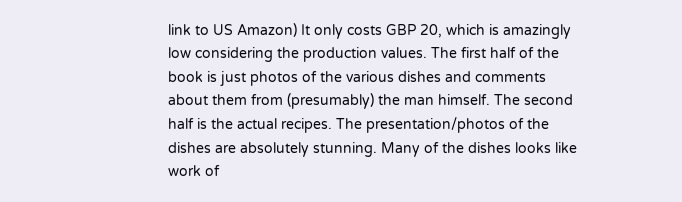link to US Amazon) It only costs GBP 20, which is amazingly low considering the production values. The first half of the book is just photos of the various dishes and comments about them from (presumably) the man himself. The second half is the actual recipes. The presentation/photos of the dishes are absolutely stunning. Many of the dishes looks like work of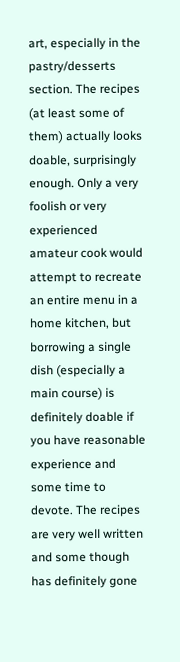art, especially in the pastry/desserts section. The recipes (at least some of them) actually looks doable, surprisingly enough. Only a very foolish or very experienced amateur cook would attempt to recreate an entire menu in a home kitchen, but borrowing a single dish (especially a main course) is definitely doable if you have reasonable experience and some time to devote. The recipes are very well written and some though has definitely gone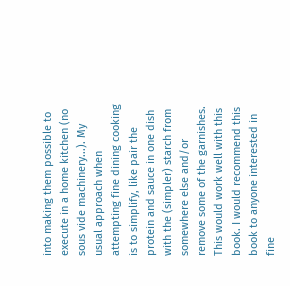into making them possible to execute in a home kitchen (no sous vide machinery...). My usual approach when attempting fine dining cooking is to simplify, like pair the protein and sauce in one dish with the (simpler) starch from somewhere else and/or remove some of the garnishes. This would work well with this book. I would recommend this book to anyone interested in fine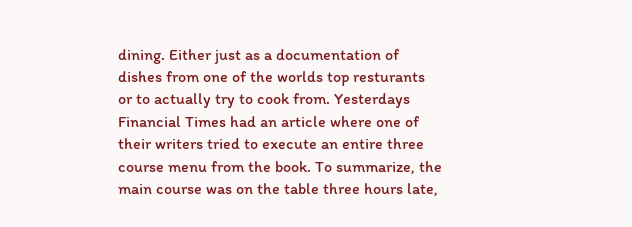dining. Either just as a documentation of dishes from one of the worlds top resturants or to actually try to cook from. Yesterdays Financial Times had an article where one of their writers tried to execute an entire three course menu from the book. To summarize, the main course was on the table three hours late,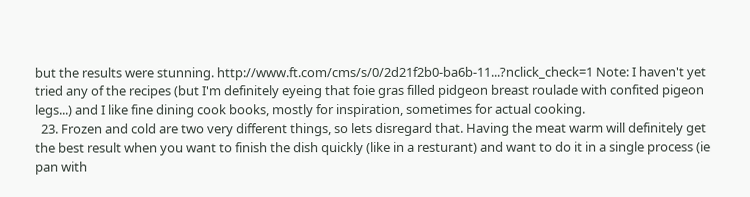but the results were stunning. http://www.ft.com/cms/s/0/2d21f2b0-ba6b-11...?nclick_check=1 Note: I haven't yet tried any of the recipes (but I'm definitely eyeing that foie gras filled pidgeon breast roulade with confited pigeon legs...) and I like fine dining cook books, mostly for inspiration, sometimes for actual cooking.
  23. Frozen and cold are two very different things, so lets disregard that. Having the meat warm will definitely get the best result when you want to finish the dish quickly (like in a resturant) and want to do it in a single process (ie pan with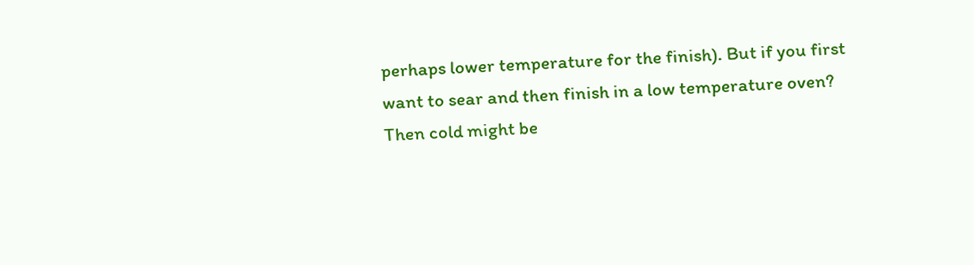perhaps lower temperature for the finish). But if you first want to sear and then finish in a low temperature oven? Then cold might be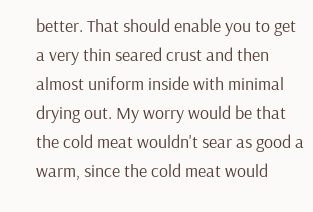better. That should enable you to get a very thin seared crust and then almost uniform inside with minimal drying out. My worry would be that the cold meat wouldn't sear as good a warm, since the cold meat would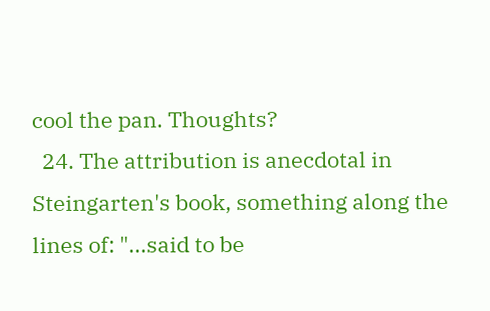cool the pan. Thoughts?
  24. The attribution is anecdotal in Steingarten's book, something along the lines of: "...said to be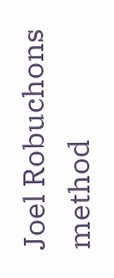Joel Robuchons method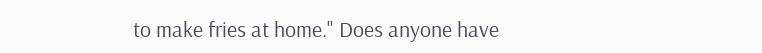to make fries at home." Does anyone have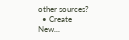other sources?
  • Create New...